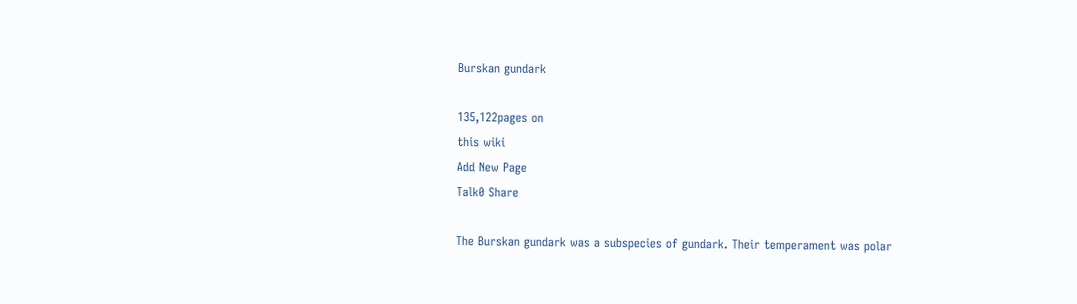Burskan gundark

135,122pages on
this wiki
Add New Page
Talk0 Share

The Burskan gundark was a subspecies of gundark. Their temperament was polar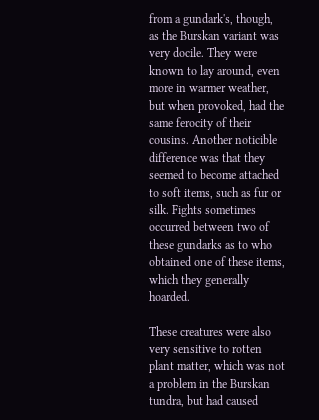from a gundark's, though, as the Burskan variant was very docile. They were known to lay around, even more in warmer weather, but when provoked, had the same ferocity of their cousins. Another noticible difference was that they seemed to become attached to soft items, such as fur or silk. Fights sometimes occurred between two of these gundarks as to who obtained one of these items, which they generally hoarded.

These creatures were also very sensitive to rotten plant matter, which was not a problem in the Burskan tundra, but had caused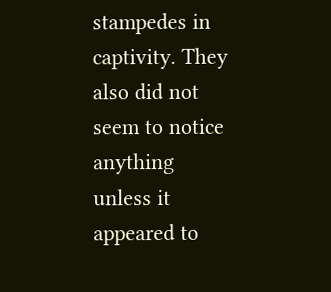stampedes in captivity. They also did not seem to notice anything unless it appeared to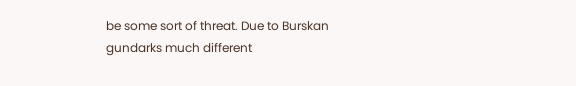be some sort of threat. Due to Burskan gundarks much different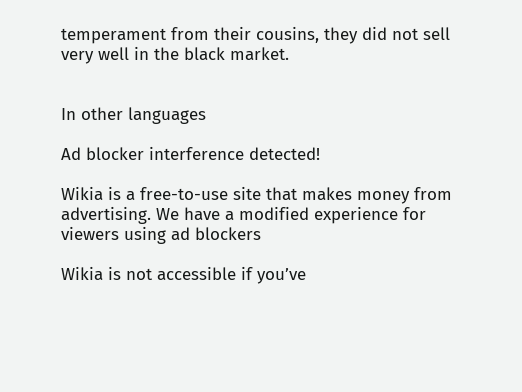temperament from their cousins, they did not sell very well in the black market.


In other languages

Ad blocker interference detected!

Wikia is a free-to-use site that makes money from advertising. We have a modified experience for viewers using ad blockers

Wikia is not accessible if you’ve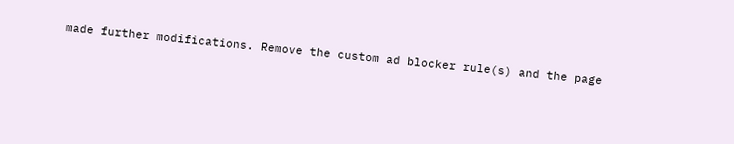made further modifications. Remove the custom ad blocker rule(s) and the page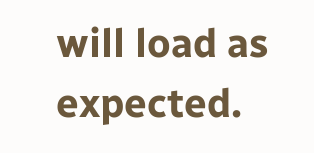will load as expected.